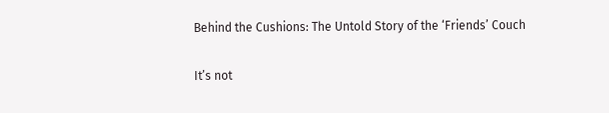Behind the Cushions: The Untold Story of the ‘Friends’ Couch

It’s not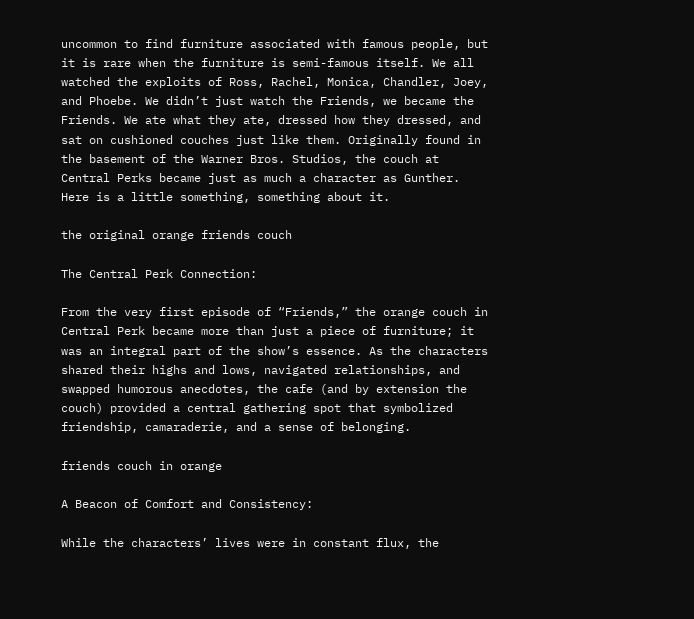uncommon to find furniture associated with famous people, but it is rare when the furniture is semi-famous itself. We all watched the exploits of Ross, Rachel, Monica, Chandler, Joey, and Phoebe. We didn’t just watch the Friends, we became the Friends. We ate what they ate, dressed how they dressed, and sat on cushioned couches just like them. Originally found in the basement of the Warner Bros. Studios, the couch at Central Perks became just as much a character as Gunther. Here is a little something, something about it.

the original orange friends couch

The Central Perk Connection:

From the very first episode of “Friends,” the orange couch in Central Perk became more than just a piece of furniture; it was an integral part of the show’s essence. As the characters shared their highs and lows, navigated relationships, and swapped humorous anecdotes, the cafe (and by extension the couch) provided a central gathering spot that symbolized friendship, camaraderie, and a sense of belonging.

friends couch in orange

A Beacon of Comfort and Consistency:

While the characters’ lives were in constant flux, the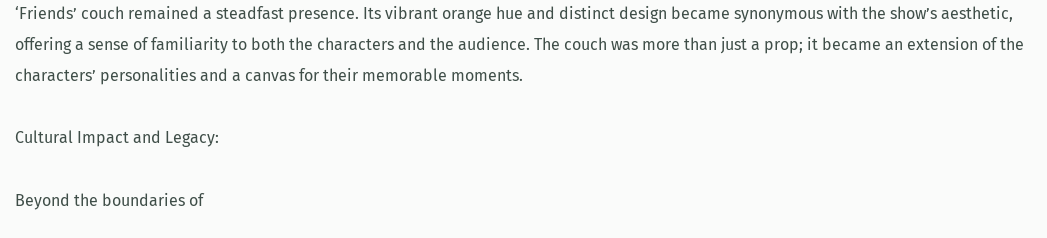‘Friends’ couch remained a steadfast presence. Its vibrant orange hue and distinct design became synonymous with the show’s aesthetic, offering a sense of familiarity to both the characters and the audience. The couch was more than just a prop; it became an extension of the characters’ personalities and a canvas for their memorable moments.

Cultural Impact and Legacy:

Beyond the boundaries of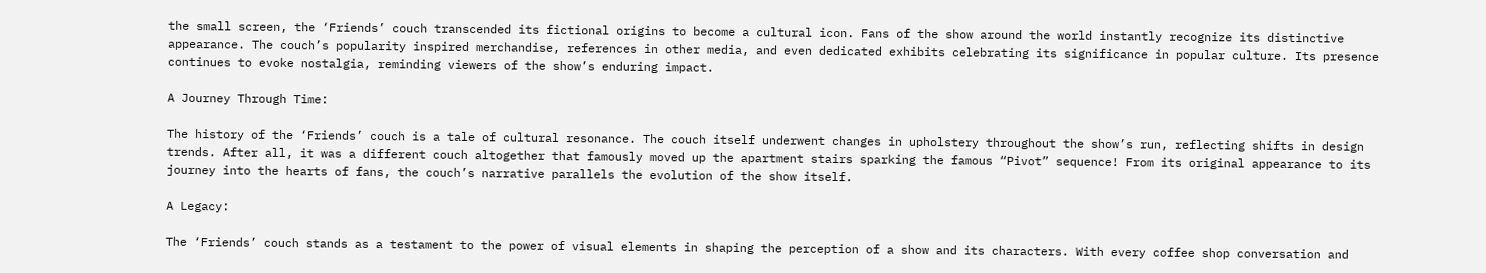the small screen, the ‘Friends’ couch transcended its fictional origins to become a cultural icon. Fans of the show around the world instantly recognize its distinctive appearance. The couch’s popularity inspired merchandise, references in other media, and even dedicated exhibits celebrating its significance in popular culture. Its presence continues to evoke nostalgia, reminding viewers of the show’s enduring impact.

A Journey Through Time:

The history of the ‘Friends’ couch is a tale of cultural resonance. The couch itself underwent changes in upholstery throughout the show’s run, reflecting shifts in design trends. After all, it was a different couch altogether that famously moved up the apartment stairs sparking the famous “Pivot” sequence! From its original appearance to its journey into the hearts of fans, the couch’s narrative parallels the evolution of the show itself.

A Legacy:

The ‘Friends’ couch stands as a testament to the power of visual elements in shaping the perception of a show and its characters. With every coffee shop conversation and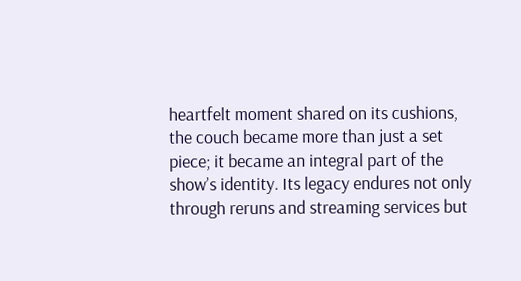heartfelt moment shared on its cushions, the couch became more than just a set piece; it became an integral part of the show’s identity. Its legacy endures not only through reruns and streaming services but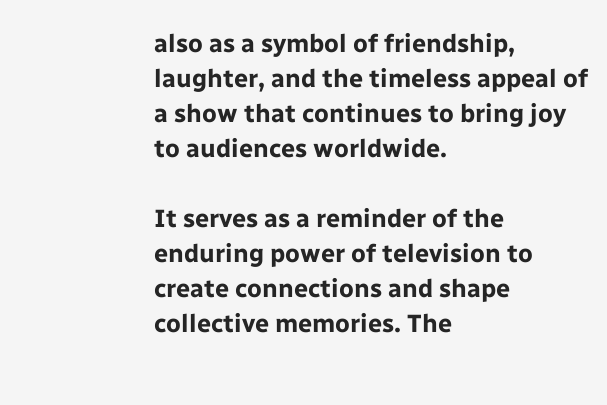also as a symbol of friendship, laughter, and the timeless appeal of a show that continues to bring joy to audiences worldwide.

It serves as a reminder of the enduring power of television to create connections and shape collective memories. The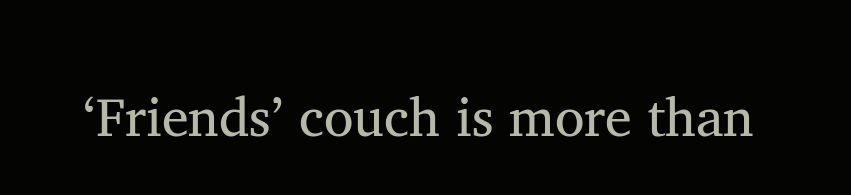‘Friends’ couch is more than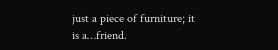just a piece of furniture; it is a…friend.